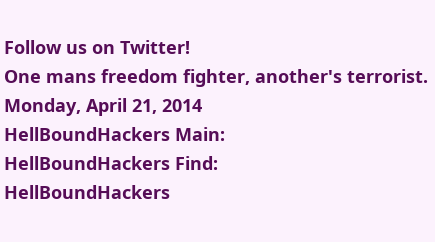Follow us on Twitter!
One mans freedom fighter, another's terrorist.
Monday, April 21, 2014
HellBoundHackers Main:
HellBoundHackers Find:
HellBoundHackers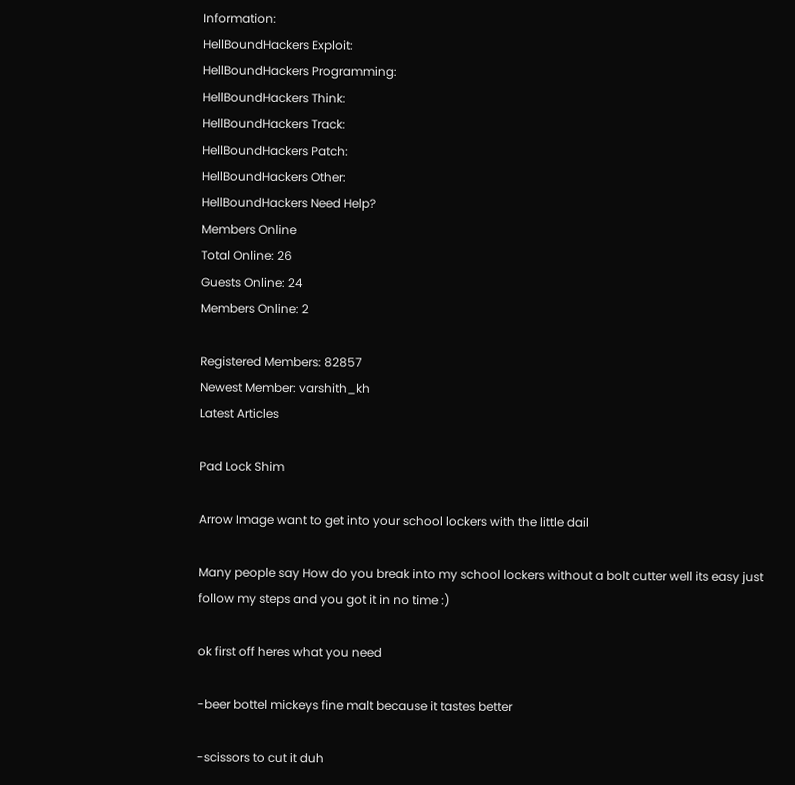Information:
HellBoundHackers Exploit:
HellBoundHackers Programming:
HellBoundHackers Think:
HellBoundHackers Track:
HellBoundHackers Patch:
HellBoundHackers Other:
HellBoundHackers Need Help?
Members Online
Total Online: 26
Guests Online: 24
Members Online: 2

Registered Members: 82857
Newest Member: varshith_kh
Latest Articles

Pad Lock Shim

Arrow Image want to get into your school lockers with the little dail

Many people say How do you break into my school lockers without a bolt cutter well its easy just follow my steps and you got it in no time :)

ok first off heres what you need

-beer bottel mickeys fine malt because it tastes better

-scissors to cut it duh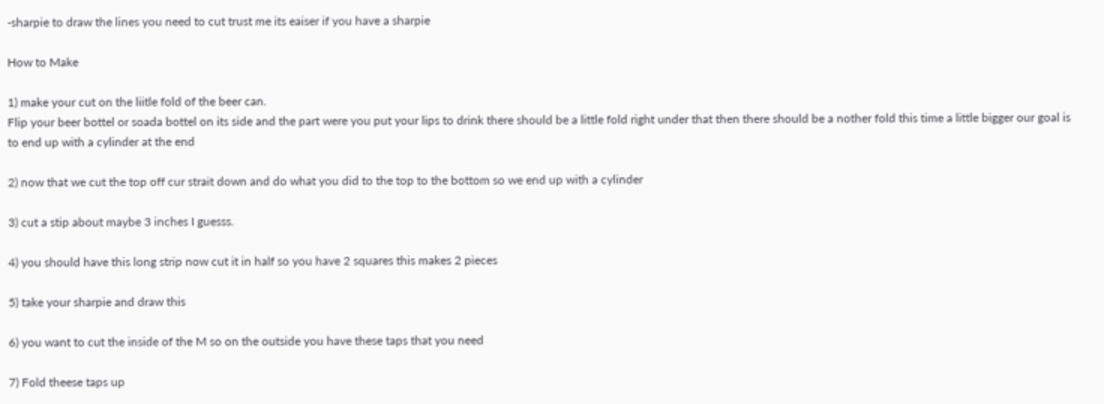-sharpie to draw the lines you need to cut trust me its eaiser if you have a sharpie

How to Make

1) make your cut on the liitle fold of the beer can.
Flip your beer bottel or soada bottel on its side and the part were you put your lips to drink there should be a little fold right under that then there should be a nother fold this time a little bigger our goal is to end up with a cylinder at the end

2) now that we cut the top off cur strait down and do what you did to the top to the bottom so we end up with a cylinder

3) cut a stip about maybe 3 inches I guesss.

4) you should have this long strip now cut it in half so you have 2 squares this makes 2 pieces

5) take your sharpie and draw this

6) you want to cut the inside of the M so on the outside you have these taps that you need

7) Fold theese taps up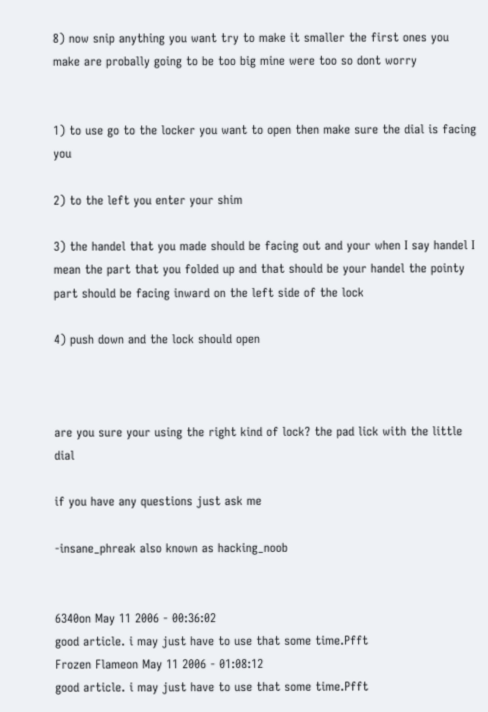8) now snip anything you want try to make it smaller the first ones you make are probally going to be too big mine were too so dont worry


1) to use go to the locker you want to open then make sure the dial is facing you

2) to the left you enter your shim

3) the handel that you made should be facing out and your when I say handel I mean the part that you folded up and that should be your handel the pointy part should be facing inward on the left side of the lock

4) push down and the lock should open



are you sure your using the right kind of lock? the pad lick with the little dial

if you have any questions just ask me

-insane_phreak also known as hacking_noob


6340on May 11 2006 - 00:36:02
good article. i may just have to use that some time.Pfft
Frozen Flameon May 11 2006 - 01:08:12
good article. i may just have to use that some time.Pfft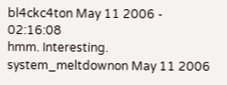bl4ckc4ton May 11 2006 - 02:16:08
hmm. Interesting.
system_meltdownon May 11 2006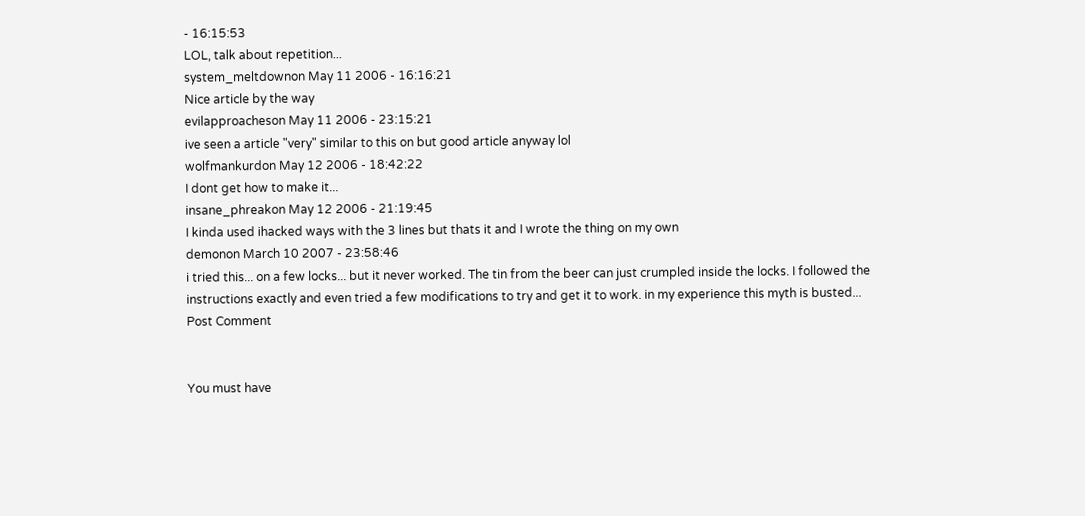- 16:15:53
LOL, talk about repetition...
system_meltdownon May 11 2006 - 16:16:21
Nice article by the way
evilapproacheson May 11 2006 - 23:15:21
ive seen a article "very" similar to this on but good article anyway lol
wolfmankurdon May 12 2006 - 18:42:22
I dont get how to make it...
insane_phreakon May 12 2006 - 21:19:45
I kinda used ihacked ways with the 3 lines but thats it and I wrote the thing on my own
demonon March 10 2007 - 23:58:46
i tried this... on a few locks... but it never worked. The tin from the beer can just crumpled inside the locks. I followed the instructions exactly and even tried a few modifications to try and get it to work. in my experience this myth is busted...
Post Comment


You must have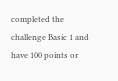completed the challenge Basic 1 and have 100 points or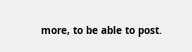more, to be able to post.